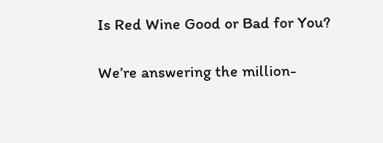Is Red Wine Good or Bad for You?

We’re answering the million-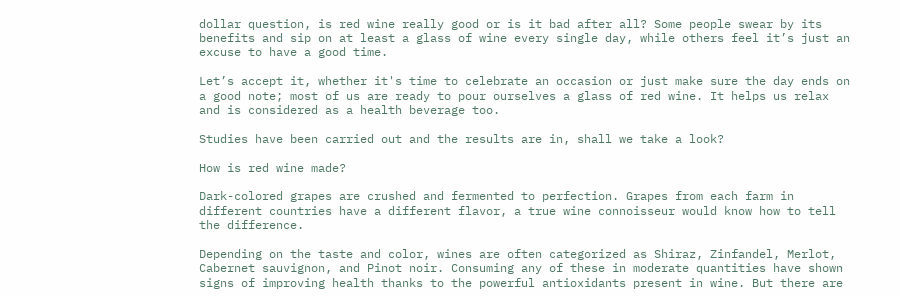dollar question, is red wine really good or is it bad after all? Some people swear by its benefits and sip on at least a glass of wine every single day, while others feel it’s just an excuse to have a good time.

Let’s accept it, whether it's time to celebrate an occasion or just make sure the day ends on a good note; most of us are ready to pour ourselves a glass of red wine. It helps us relax and is considered as a health beverage too.

Studies have been carried out and the results are in, shall we take a look?

How is red wine made?

Dark-colored grapes are crushed and fermented to perfection. Grapes from each farm in different countries have a different flavor, a true wine connoisseur would know how to tell the difference.

Depending on the taste and color, wines are often categorized as Shiraz, Zinfandel, Merlot, Cabernet sauvignon, and Pinot noir. Consuming any of these in moderate quantities have shown signs of improving health thanks to the powerful antioxidants present in wine. But there are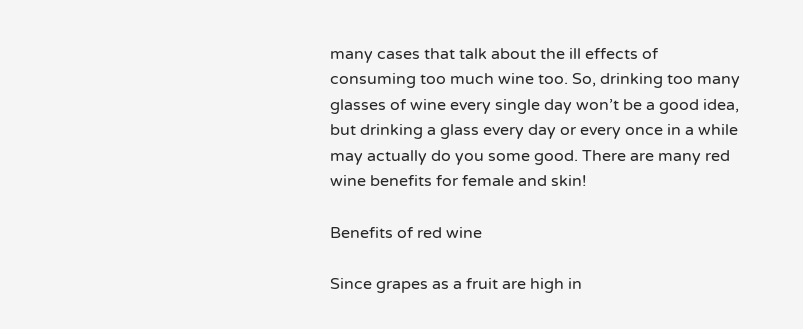many cases that talk about the ill effects of consuming too much wine too. So, drinking too many glasses of wine every single day won’t be a good idea, but drinking a glass every day or every once in a while may actually do you some good. There are many red wine benefits for female and skin!

Benefits of red wine

Since grapes as a fruit are high in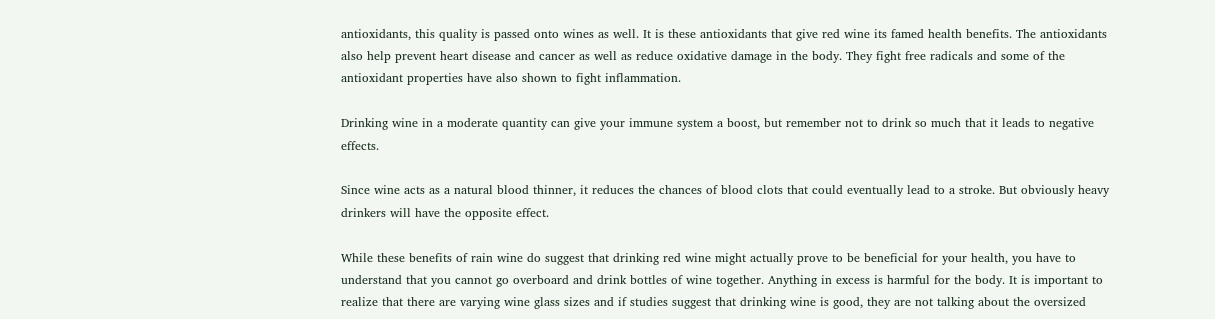antioxidants, this quality is passed onto wines as well. It is these antioxidants that give red wine its famed health benefits. The antioxidants also help prevent heart disease and cancer as well as reduce oxidative damage in the body. They fight free radicals and some of the antioxidant properties have also shown to fight inflammation.

Drinking wine in a moderate quantity can give your immune system a boost, but remember not to drink so much that it leads to negative effects.

Since wine acts as a natural blood thinner, it reduces the chances of blood clots that could eventually lead to a stroke. But obviously heavy drinkers will have the opposite effect.

While these benefits of rain wine do suggest that drinking red wine might actually prove to be beneficial for your health, you have to understand that you cannot go overboard and drink bottles of wine together. Anything in excess is harmful for the body. It is important to realize that there are varying wine glass sizes and if studies suggest that drinking wine is good, they are not talking about the oversized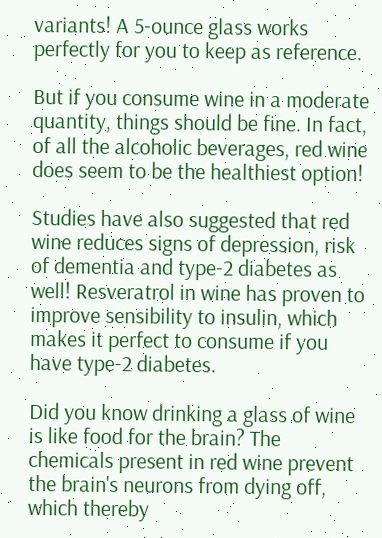variants! A 5-ounce glass works perfectly for you to keep as reference.

But if you consume wine in a moderate quantity, things should be fine. In fact, of all the alcoholic beverages, red wine does seem to be the healthiest option!

Studies have also suggested that red wine reduces signs of depression, risk of dementia and type-2 diabetes as well! Resveratrol in wine has proven to improve sensibility to insulin, which makes it perfect to consume if you have type-2 diabetes.

Did you know drinking a glass of wine is like food for the brain? The chemicals present in red wine prevent the brain's neurons from dying off, which thereby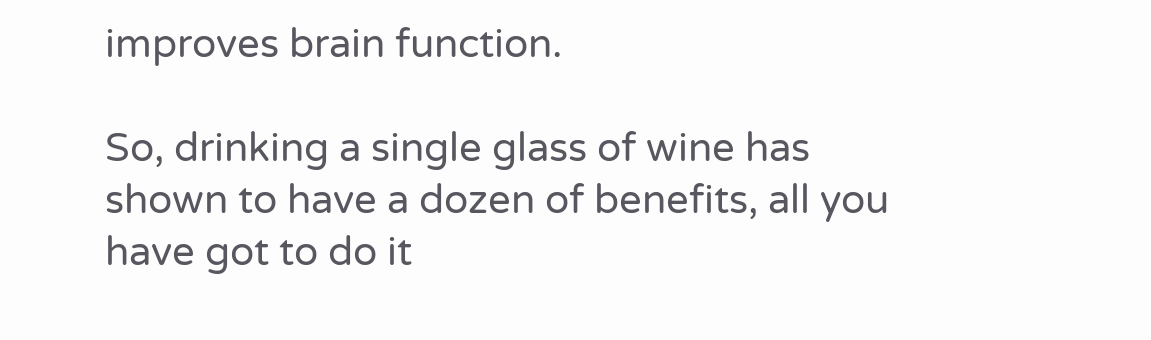improves brain function.

So, drinking a single glass of wine has shown to have a dozen of benefits, all you have got to do it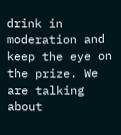drink in moderation and keep the eye on the prize. We are talking about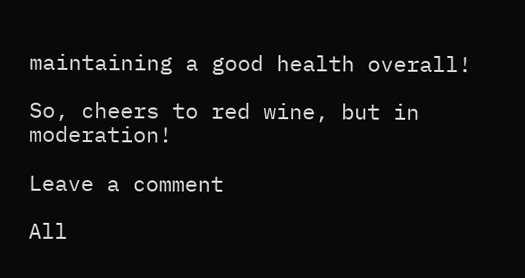maintaining a good health overall!

So, cheers to red wine, but in moderation!

Leave a comment

All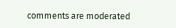comments are moderated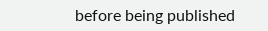before being published